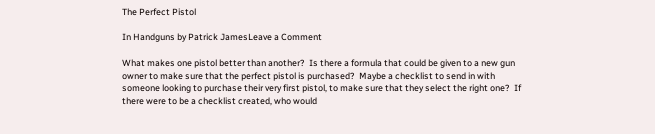The Perfect Pistol

In Handguns by Patrick JamesLeave a Comment

What makes one pistol better than another?  Is there a formula that could be given to a new gun owner to make sure that the perfect pistol is purchased?  Maybe a checklist to send in with someone looking to purchase their very first pistol, to make sure that they select the right one?  If there were to be a checklist created, who would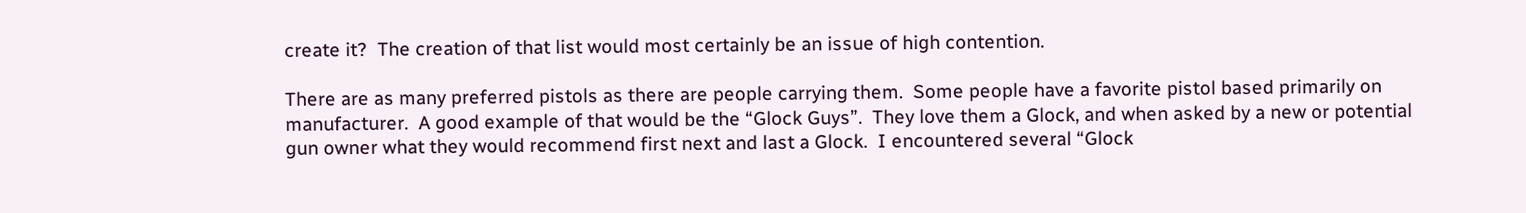create it?  The creation of that list would most certainly be an issue of high contention.

There are as many preferred pistols as there are people carrying them.  Some people have a favorite pistol based primarily on manufacturer.  A good example of that would be the “Glock Guys”.  They love them a Glock, and when asked by a new or potential gun owner what they would recommend first next and last a Glock.  I encountered several “Glock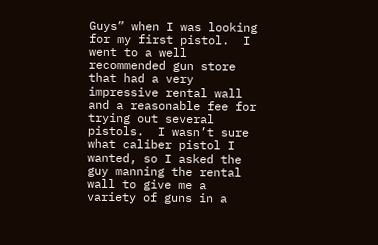Guys” when I was looking for my first pistol.  I went to a well recommended gun store that had a very impressive rental wall and a reasonable fee for trying out several pistols.  I wasn’t sure what caliber pistol I wanted, so I asked the guy manning the rental wall to give me a variety of guns in a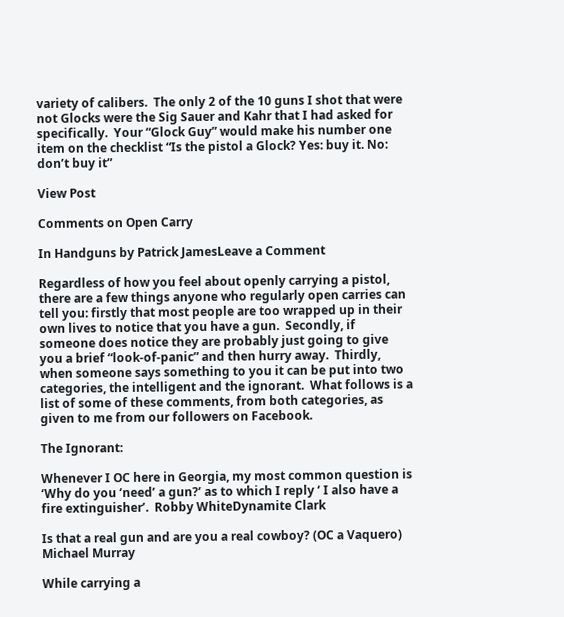variety of calibers.  The only 2 of the 10 guns I shot that were not Glocks were the Sig Sauer and Kahr that I had asked for specifically.  Your “Glock Guy” would make his number one item on the checklist “Is the pistol a Glock? Yes: buy it. No: don’t buy it”

View Post

Comments on Open Carry

In Handguns by Patrick JamesLeave a Comment

Regardless of how you feel about openly carrying a pistol, there are a few things anyone who regularly open carries can tell you: firstly that most people are too wrapped up in their own lives to notice that you have a gun.  Secondly, if someone does notice they are probably just going to give you a brief “look-of-panic” and then hurry away.  Thirdly, when someone says something to you it can be put into two categories, the intelligent and the ignorant.  What follows is a list of some of these comments, from both categories, as given to me from our followers on Facebook.

The Ignorant:

Whenever I OC here in Georgia, my most common question is ‘Why do you ‘need’ a gun?’ as to which I reply ‘ I also have a fire extinguisher’.  Robby WhiteDynamite Clark

Is that a real gun and are you a real cowboy? (OC a Vaquero)  Michael Murray

While carrying a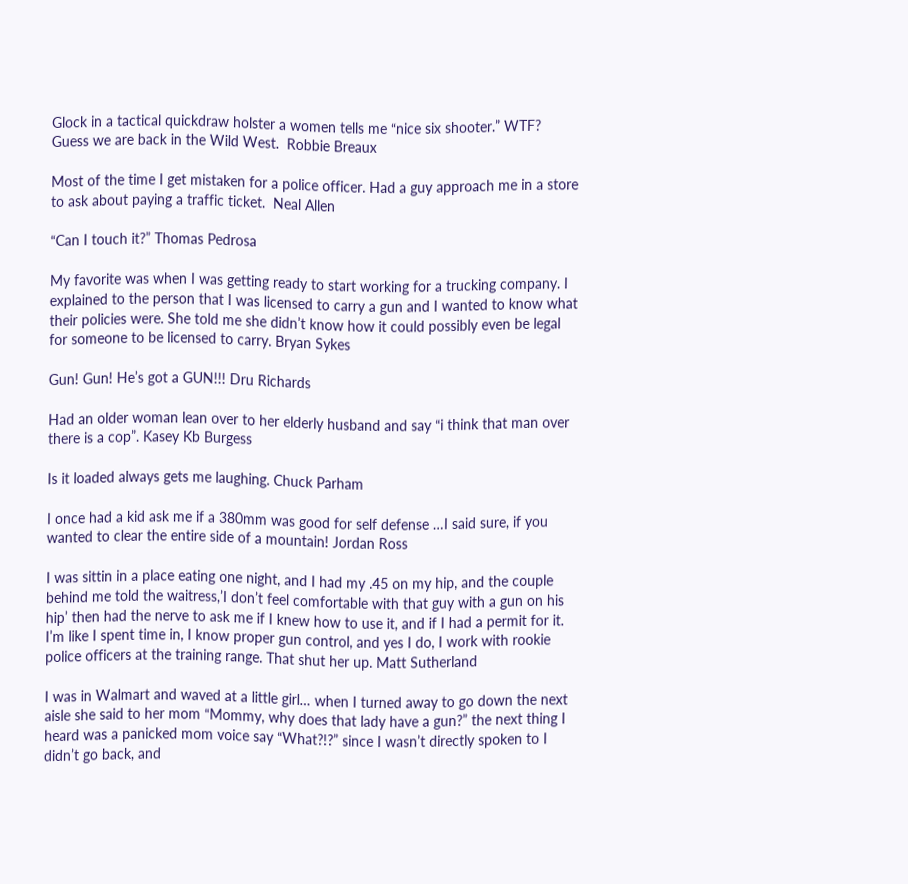Glock in a tactical quickdraw holster a women tells me “nice six shooter.” WTF? Guess we are back in the Wild West.  Robbie Breaux

Most of the time I get mistaken for a police officer. Had a guy approach me in a store to ask about paying a traffic ticket.  Neal Allen

“Can I touch it?” Thomas Pedrosa

My favorite was when I was getting ready to start working for a trucking company. I explained to the person that I was licensed to carry a gun and I wanted to know what their policies were. She told me she didn’t know how it could possibly even be legal for someone to be licensed to carry. Bryan Sykes

Gun! Gun! He’s got a GUN!!! Dru Richards

Had an older woman lean over to her elderly husband and say “i think that man over there is a cop”. Kasey Kb Burgess

Is it loaded always gets me laughing. Chuck Parham

I once had a kid ask me if a 380mm was good for self defense …I said sure, if you wanted to clear the entire side of a mountain! Jordan Ross

I was sittin in a place eating one night, and I had my .45 on my hip, and the couple behind me told the waitress,’I don’t feel comfortable with that guy with a gun on his hip’ then had the nerve to ask me if I knew how to use it, and if I had a permit for it. I’m like I spent time in, I know proper gun control, and yes I do, I work with rookie police officers at the training range. That shut her up. Matt Sutherland

I was in Walmart and waved at a little girl… when I turned away to go down the next aisle she said to her mom “Mommy, why does that lady have a gun?” the next thing I heard was a panicked mom voice say “What?!?” since I wasn’t directly spoken to I didn’t go back, and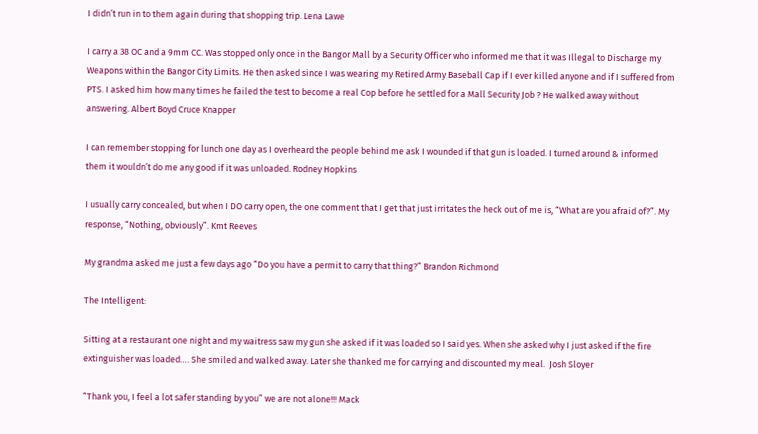I didn’t run in to them again during that shopping trip. Lena Lawe

I carry a 38 OC and a 9mm CC. Was stopped only once in the Bangor Mall by a Security Officer who informed me that it was Illegal to Discharge my Weapons within the Bangor City Limits. He then asked since I was wearing my Retired Army Baseball Cap if I ever killed anyone and if I suffered from PTS. I asked him how many times he failed the test to become a real Cop before he settled for a Mall Security Job ? He walked away without answering. Albert Boyd Cruce Knapper

I can remember stopping for lunch one day as I overheard the people behind me ask I wounded if that gun is loaded. I turned around & informed them it wouldn’t do me any good if it was unloaded. Rodney Hopkins

I usually carry concealed, but when I DO carry open, the one comment that I get that just irritates the heck out of me is, “What are you afraid of?”. My response, “Nothing, obviously”. Kmt Reeves

My grandma asked me just a few days ago “Do you have a permit to carry that thing?” Brandon Richmond

The Intelligent:

Sitting at a restaurant one night and my waitress saw my gun she asked if it was loaded so I said yes. When she asked why I just asked if the fire extinguisher was loaded…. She smiled and walked away. Later she thanked me for carrying and discounted my meal.  Josh Sloyer

“Thank you, I feel a lot safer standing by you” we are not alone!!! Mack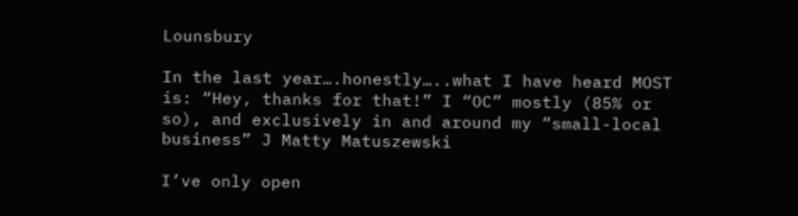Lounsbury

In the last year….honestly…..what I have heard MOST is: “Hey, thanks for that!” I “OC” mostly (85% or so), and exclusively in and around my “small-local business” J Matty Matuszewski

I’ve only open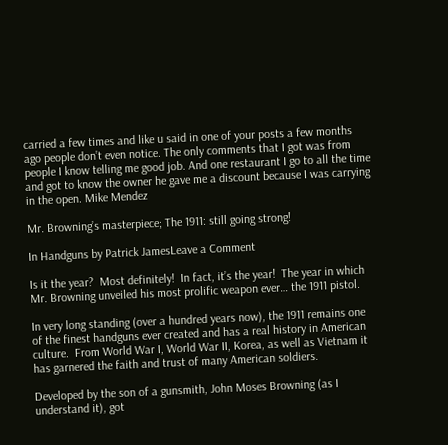carried a few times and like u said in one of your posts a few months ago people don’t even notice. The only comments that I got was from people I know telling me good job. And one restaurant I go to all the time and got to know the owner he gave me a discount because I was carrying in the open. Mike Mendez

Mr. Browning’s masterpiece; The 1911: still going strong!

In Handguns by Patrick JamesLeave a Comment

Is it the year?  Most definitely!  In fact, it’s the year!  The year in which Mr. Browning unveiled his most prolific weapon ever… the 1911 pistol.

In very long standing (over a hundred years now), the 1911 remains one of the finest handguns ever created and has a real history in American culture.  From World War I, World War II, Korea, as well as Vietnam it has garnered the faith and trust of many American soldiers.

Developed by the son of a gunsmith, John Moses Browning (as I understand it), got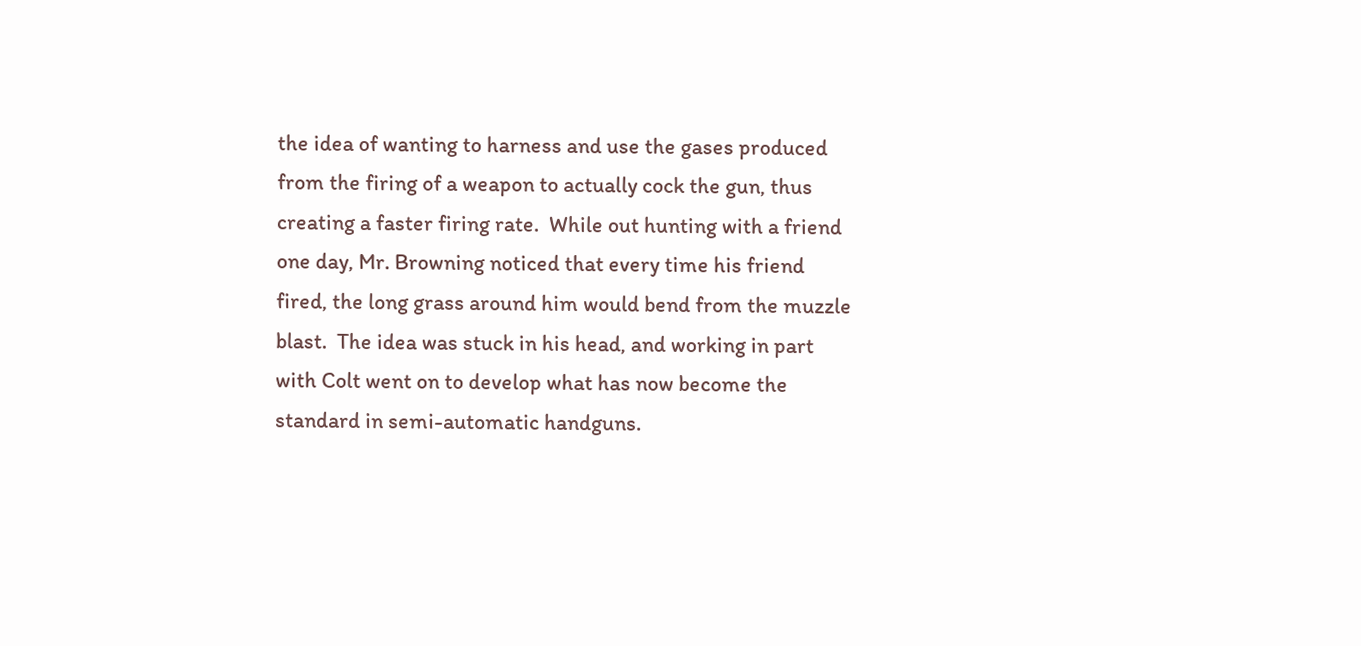the idea of wanting to harness and use the gases produced from the firing of a weapon to actually cock the gun, thus creating a faster firing rate.  While out hunting with a friend one day, Mr. Browning noticed that every time his friend fired, the long grass around him would bend from the muzzle blast.  The idea was stuck in his head, and working in part with Colt went on to develop what has now become the standard in semi-automatic handguns.